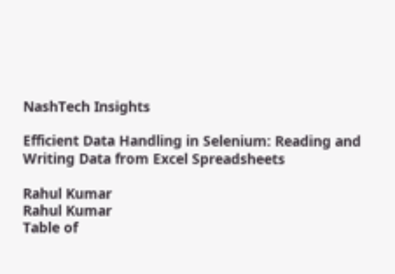NashTech Insights

Efficient Data Handling in Selenium: Reading and Writing Data from Excel Spreadsheets

Rahul Kumar
Rahul Kumar
Table of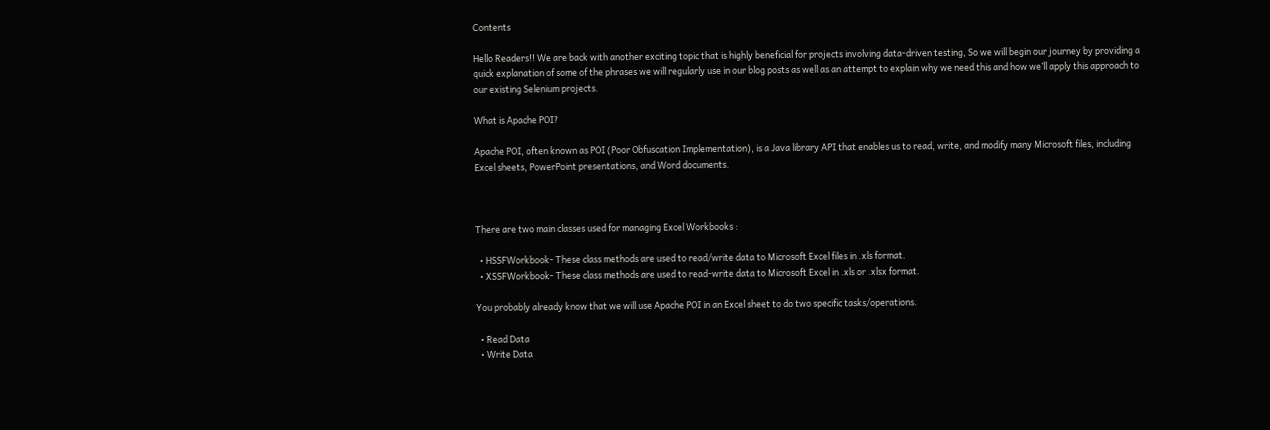Contents

Hello Readers!! We are back with another exciting topic that is highly beneficial for projects involving data-driven testing, So we will begin our journey by providing a quick explanation of some of the phrases we will regularly use in our blog posts as well as an attempt to explain why we need this and how we’ll apply this approach to our existing Selenium projects.

What is Apache POI?

Apache POI, often known as POI (Poor Obfuscation Implementation), is a Java library API that enables us to read, write, and modify many Microsoft files, including Excel sheets, PowerPoint presentations, and Word documents.



There are two main classes used for managing Excel Workbooks :

  • HSSFWorkbook- These class methods are used to read/write data to Microsoft Excel files in .xls format.
  • XSSFWorkbook- These class methods are used to read-write data to Microsoft Excel in .xls or .xlsx format.

You probably already know that we will use Apache POI in an Excel sheet to do two specific tasks/operations.

  • Read Data
  • Write Data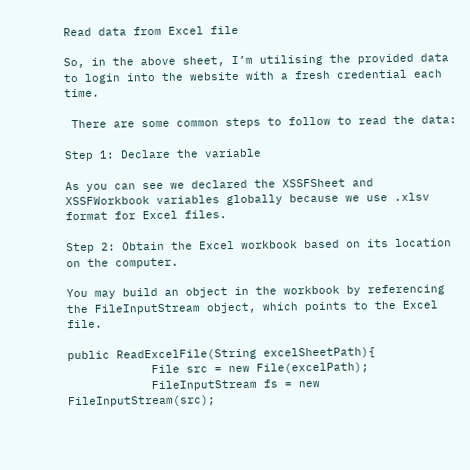Read data from Excel file

So, in the above sheet, I’m utilising the provided data to login into the website with a fresh credential each time.

 There are some common steps to follow to read the data:

Step 1: Declare the variable

As you can see we declared the XSSFSheet and XSSFWorkbook variables globally because we use .xlsv format for Excel files.

Step 2: Obtain the Excel workbook based on its location on the computer.

You may build an object in the workbook by referencing the FileInputStream object, which points to the Excel file.

public ReadExcelFile(String excelSheetPath){
            File src = new File(excelPath);
            FileInputStream fs = new FileInputStream(src);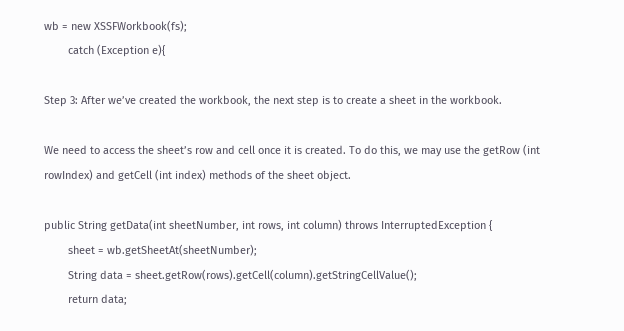wb = new XSSFWorkbook(fs);
        catch (Exception e){

Step 3: After we’ve created the workbook, the next step is to create a sheet in the workbook.

We need to access the sheet’s row and cell once it is created. To do this, we may use the getRow (int rowIndex) and getCell (int index) methods of the sheet object.

public String getData(int sheetNumber, int rows, int column) throws InterruptedException {
        sheet = wb.getSheetAt(sheetNumber);
        String data = sheet.getRow(rows).getCell(column).getStringCellValue();
        return data;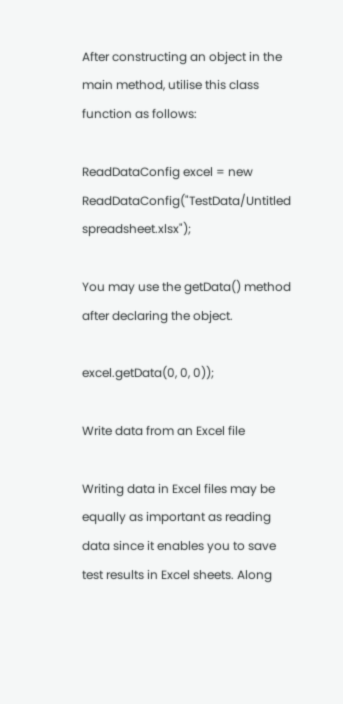After constructing an object in the main method, utilise this class function as follows:

ReadDataConfig excel = new ReadDataConfig("TestData/Untitled spreadsheet.xlsx");

You may use the getData() method after declaring the object.

excel.getData(0, 0, 0));

Write data from an Excel file

Writing data in Excel files may be equally as important as reading data since it enables you to save test results in Excel sheets. Along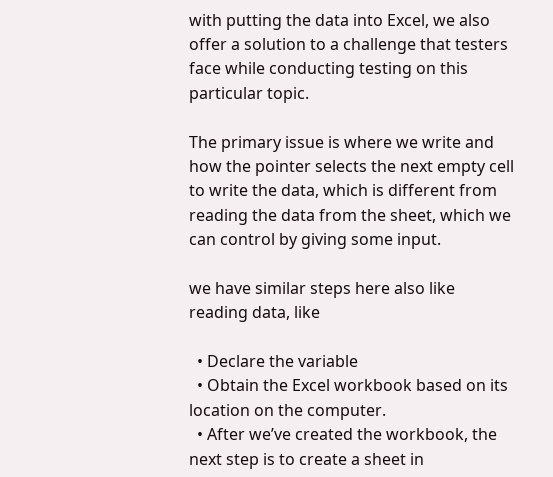with putting the data into Excel, we also offer a solution to a challenge that testers face while conducting testing on this particular topic.

The primary issue is where we write and how the pointer selects the next empty cell to write the data, which is different from reading the data from the sheet, which we can control by giving some input.

we have similar steps here also like reading data, like

  • Declare the variable
  • Obtain the Excel workbook based on its location on the computer.
  • After we’ve created the workbook, the next step is to create a sheet in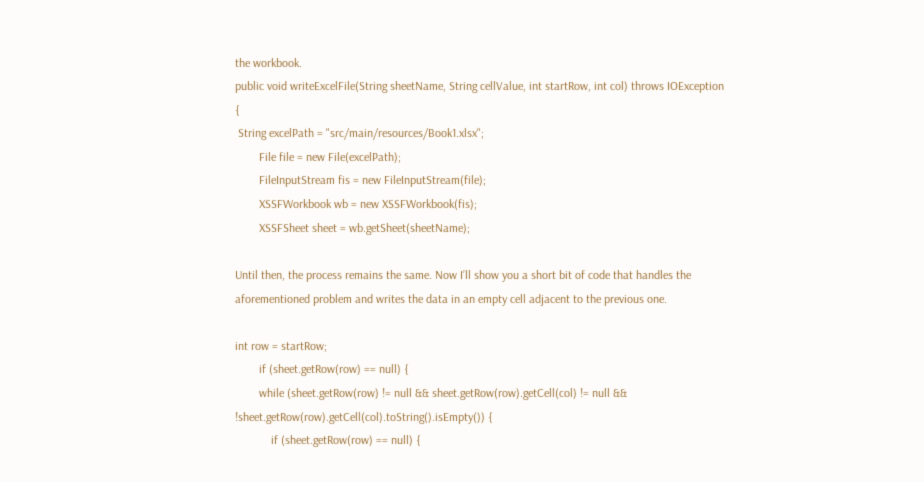the workbook.
public void writeExcelFile(String sheetName, String cellValue, int startRow, int col) throws IOException {
 String excelPath = "src/main/resources/Book1.xlsx";
        File file = new File(excelPath);
        FileInputStream fis = new FileInputStream(file);
        XSSFWorkbook wb = new XSSFWorkbook(fis);
        XSSFSheet sheet = wb.getSheet(sheetName);

Until then, the process remains the same. Now I’ll show you a short bit of code that handles the aforementioned problem and writes the data in an empty cell adjacent to the previous one.

int row = startRow;
        if (sheet.getRow(row) == null) {
        while (sheet.getRow(row) != null && sheet.getRow(row).getCell(col) != null && !sheet.getRow(row).getCell(col).toString().isEmpty()) {
            if (sheet.getRow(row) == null) {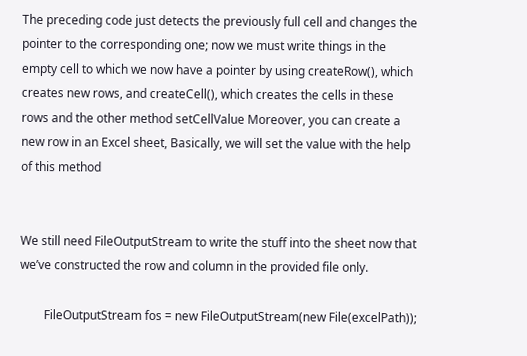The preceding code just detects the previously full cell and changes the pointer to the corresponding one; now we must write things in the empty cell to which we now have a pointer by using createRow(), which creates new rows, and createCell(), which creates the cells in these rows and the other method setCellValue Moreover, you can create a new row in an Excel sheet, Basically, we will set the value with the help of this method


We still need FileOutputStream to write the stuff into the sheet now that we’ve constructed the row and column in the provided file only.

        FileOutputStream fos = new FileOutputStream(new File(excelPath));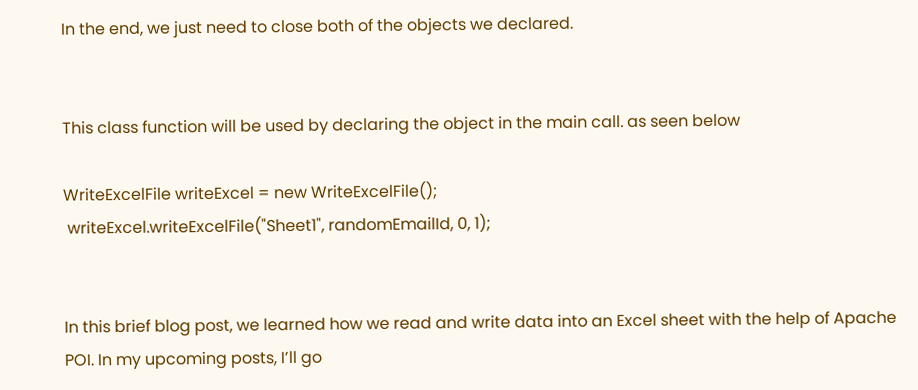In the end, we just need to close both of the objects we declared.


This class function will be used by declaring the object in the main call. as seen below

WriteExcelFile writeExcel = new WriteExcelFile();
 writeExcel.writeExcelFile("Sheet1", randomEmailId, 0, 1);


In this brief blog post, we learned how we read and write data into an Excel sheet with the help of Apache POI. In my upcoming posts, I’ll go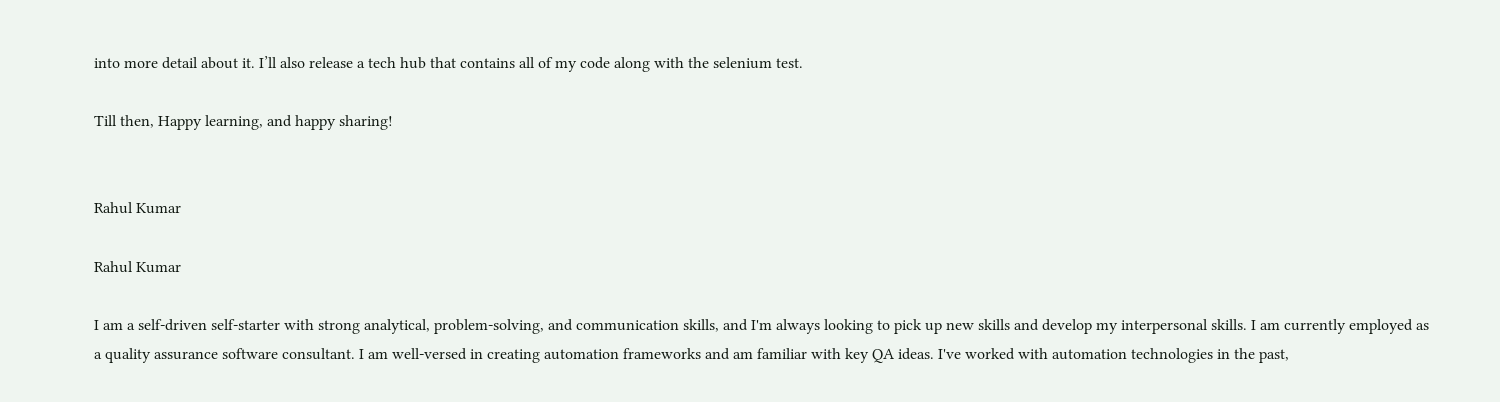into more detail about it. I’ll also release a tech hub that contains all of my code along with the selenium test.

Till then, Happy learning, and happy sharing!


Rahul Kumar

Rahul Kumar

I am a self-driven self-starter with strong analytical, problem-solving, and communication skills, and I'm always looking to pick up new skills and develop my interpersonal skills. I am currently employed as a quality assurance software consultant. I am well-versed in creating automation frameworks and am familiar with key QA ideas. I've worked with automation technologies in the past,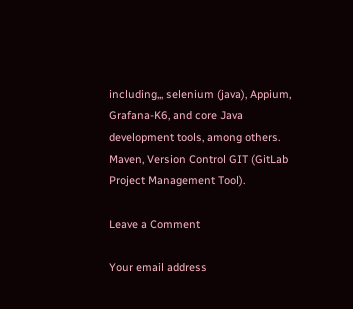including,,, selenium (java), Appium, Grafana-K6, and core Java development tools, among others. Maven, Version Control GIT (GitLab Project Management Tool).

Leave a Comment

Your email address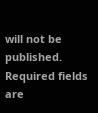will not be published. Required fields are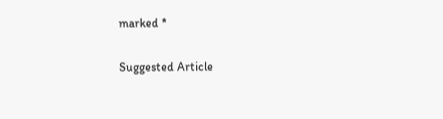marked *

Suggested Article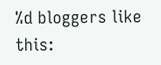%d bloggers like this: